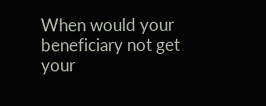When would your beneficiary not get your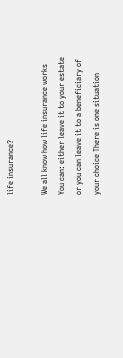life insurance?

We all know how life insurance works You can: either leave it to your estate or you can leave it to a beneficiary of your choice There is one situation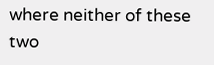where neither of these two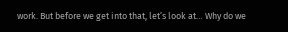work. But before we get into that, let’s look at… Why do we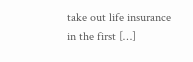take out life insurance in the first […]